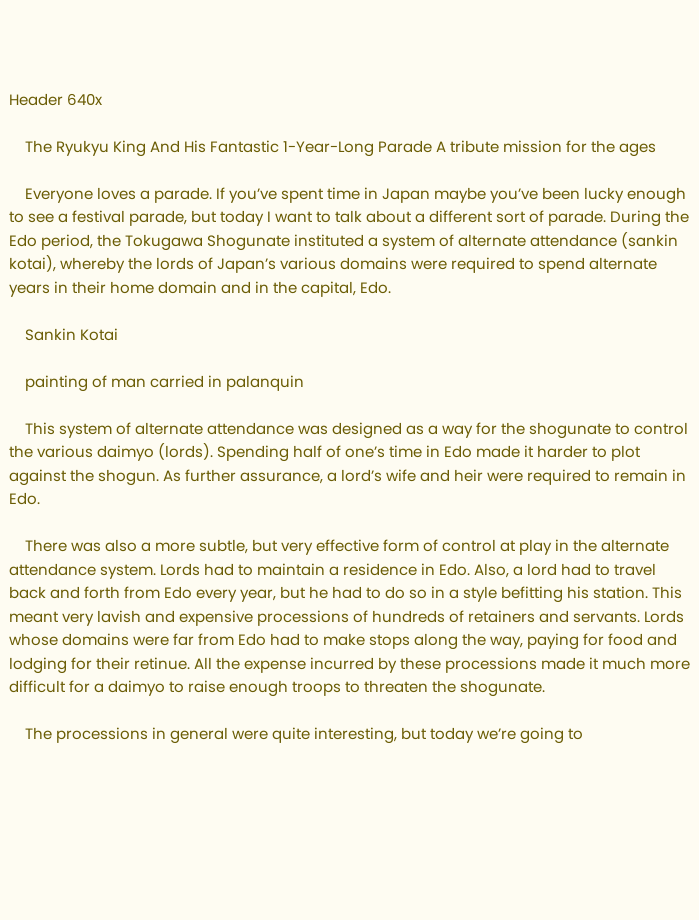Header 640x

    The Ryukyu King And His Fantastic 1-Year-Long Parade A tribute mission for the ages

    Everyone loves a parade. If you’ve spent time in Japan maybe you’ve been lucky enough to see a festival parade, but today I want to talk about a different sort of parade. During the Edo period, the Tokugawa Shogunate instituted a system of alternate attendance (sankin kotai), whereby the lords of Japan’s various domains were required to spend alternate years in their home domain and in the capital, Edo.

    Sankin Kotai

    painting of man carried in palanquin

    This system of alternate attendance was designed as a way for the shogunate to control the various daimyo (lords). Spending half of one’s time in Edo made it harder to plot against the shogun. As further assurance, a lord’s wife and heir were required to remain in Edo.

    There was also a more subtle, but very effective form of control at play in the alternate attendance system. Lords had to maintain a residence in Edo. Also, a lord had to travel back and forth from Edo every year, but he had to do so in a style befitting his station. This meant very lavish and expensive processions of hundreds of retainers and servants. Lords whose domains were far from Edo had to make stops along the way, paying for food and lodging for their retinue. All the expense incurred by these processions made it much more difficult for a daimyo to raise enough troops to threaten the shogunate.

    The processions in general were quite interesting, but today we’re going to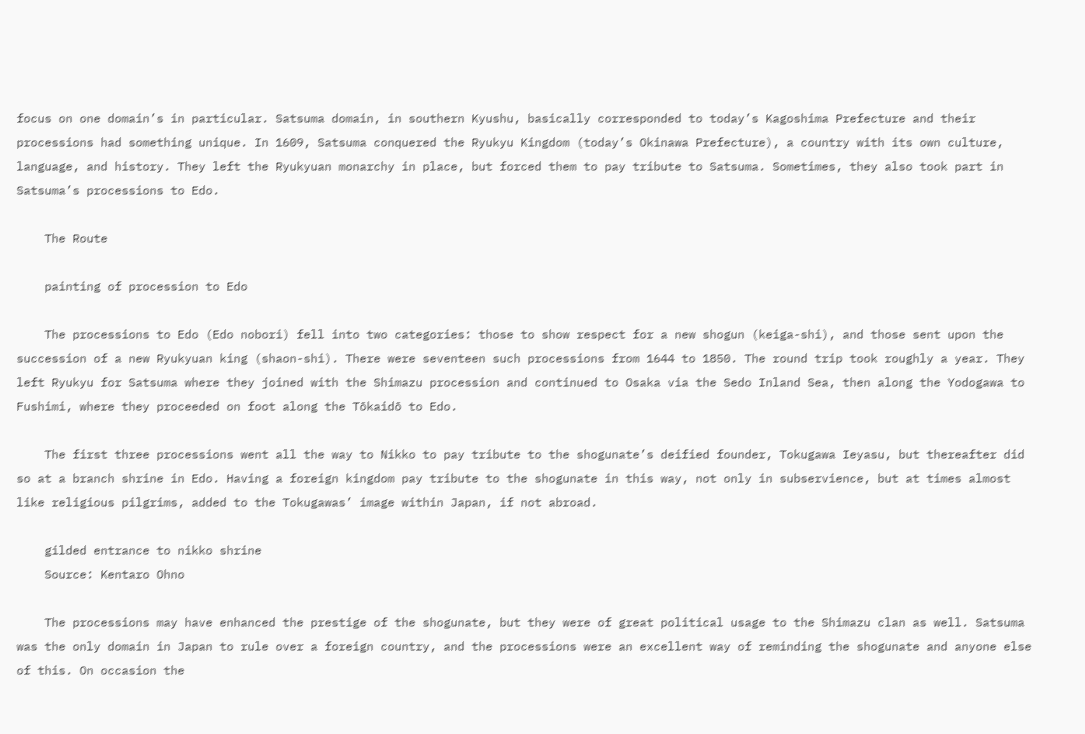focus on one domain’s in particular. Satsuma domain, in southern Kyushu, basically corresponded to today’s Kagoshima Prefecture and their processions had something unique. In 1609, Satsuma conquered the Ryukyu Kingdom (today’s Okinawa Prefecture), a country with its own culture, language, and history. They left the Ryukyuan monarchy in place, but forced them to pay tribute to Satsuma. Sometimes, they also took part in Satsuma’s processions to Edo.

    The Route

    painting of procession to Edo

    The processions to Edo (Edo nobori) fell into two categories: those to show respect for a new shogun (keiga-shi), and those sent upon the succession of a new Ryukyuan king (shaon-shi). There were seventeen such processions from 1644 to 1850. The round trip took roughly a year. They left Ryukyu for Satsuma where they joined with the Shimazu procession and continued to Osaka via the Sedo Inland Sea, then along the Yodogawa to Fushimi, where they proceeded on foot along the Tōkaidō to Edo.

    The first three processions went all the way to Nikko to pay tribute to the shogunate’s deified founder, Tokugawa Ieyasu, but thereafter did so at a branch shrine in Edo. Having a foreign kingdom pay tribute to the shogunate in this way, not only in subservience, but at times almost like religious pilgrims, added to the Tokugawas’ image within Japan, if not abroad.

    gilded entrance to nikko shrine
    Source: Kentaro Ohno

    The processions may have enhanced the prestige of the shogunate, but they were of great political usage to the Shimazu clan as well. Satsuma was the only domain in Japan to rule over a foreign country, and the processions were an excellent way of reminding the shogunate and anyone else of this. On occasion the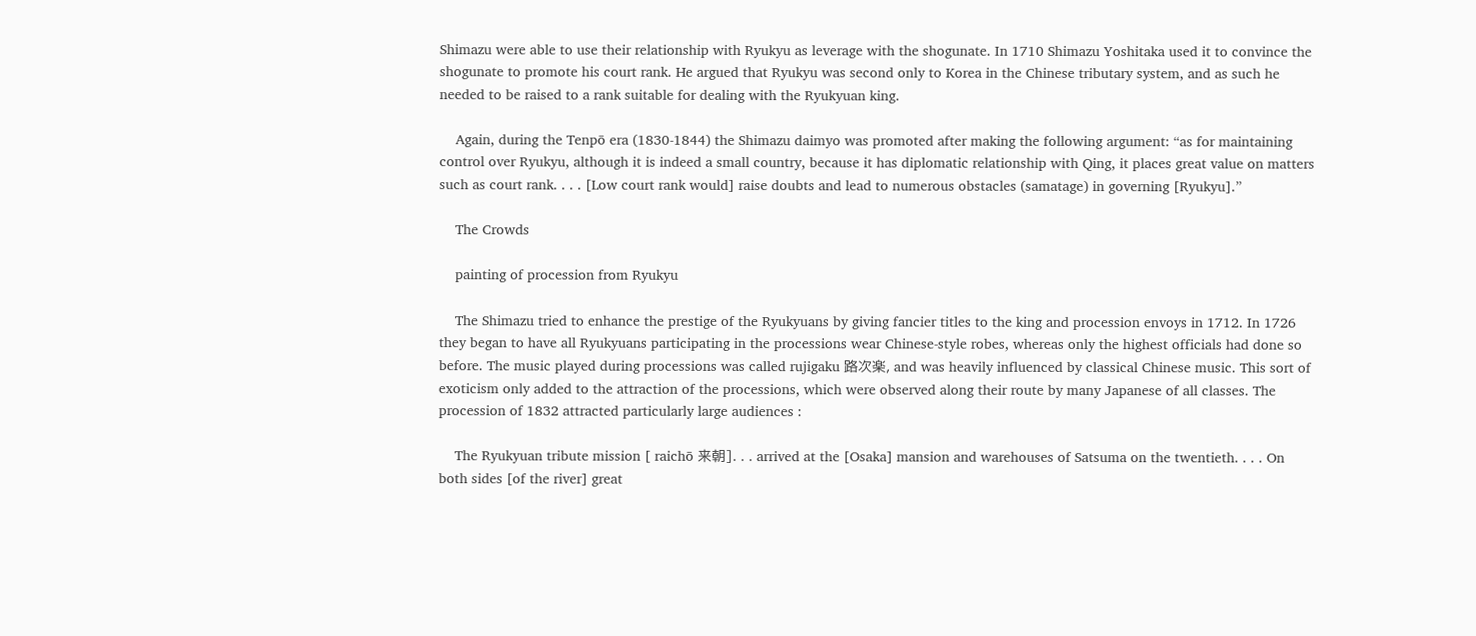Shimazu were able to use their relationship with Ryukyu as leverage with the shogunate. In 1710 Shimazu Yoshitaka used it to convince the shogunate to promote his court rank. He argued that Ryukyu was second only to Korea in the Chinese tributary system, and as such he needed to be raised to a rank suitable for dealing with the Ryukyuan king.

    Again, during the Tenpō era (1830-1844) the Shimazu daimyo was promoted after making the following argument: “as for maintaining control over Ryukyu, although it is indeed a small country, because it has diplomatic relationship with Qing, it places great value on matters such as court rank. . . . [Low court rank would] raise doubts and lead to numerous obstacles (samatage) in governing [Ryukyu].”

    The Crowds

    painting of procession from Ryukyu

    The Shimazu tried to enhance the prestige of the Ryukyuans by giving fancier titles to the king and procession envoys in 1712. In 1726 they began to have all Ryukyuans participating in the processions wear Chinese-style robes, whereas only the highest officials had done so before. The music played during processions was called rujigaku 路次楽, and was heavily influenced by classical Chinese music. This sort of exoticism only added to the attraction of the processions, which were observed along their route by many Japanese of all classes. The procession of 1832 attracted particularly large audiences :

    The Ryukyuan tribute mission [ raichō 来朝]. . . arrived at the [Osaka] mansion and warehouses of Satsuma on the twentieth. . . . On both sides [of the river] great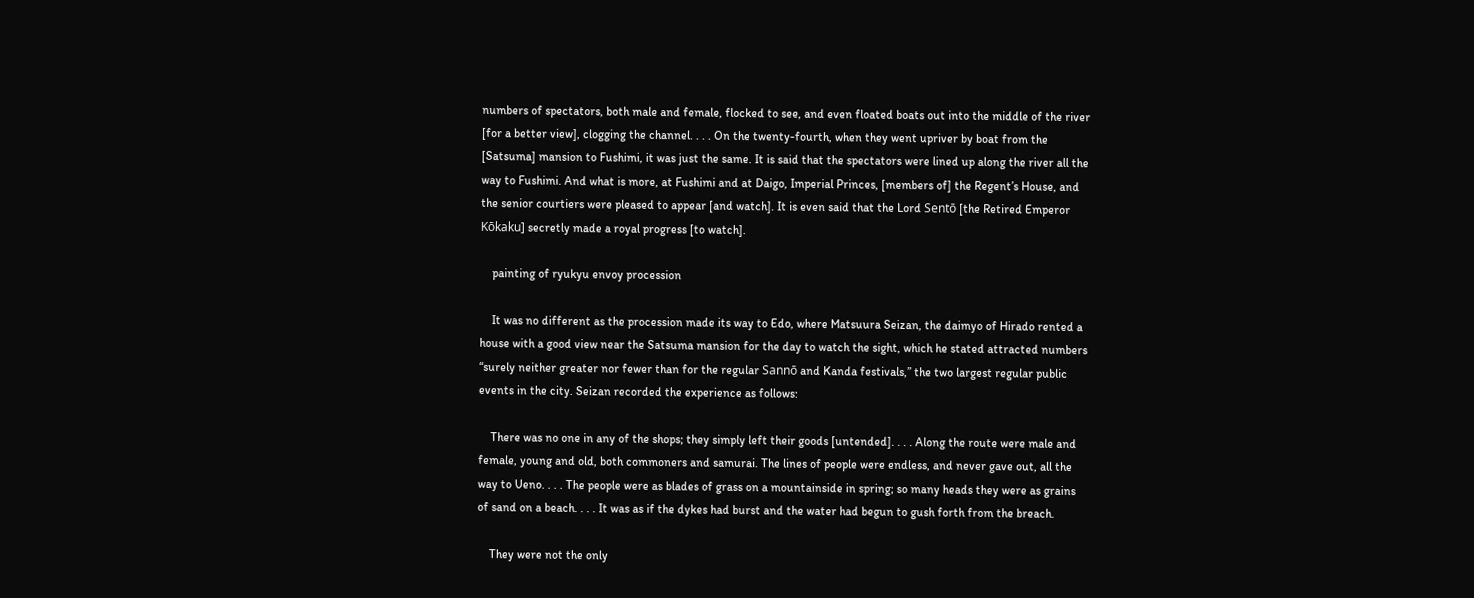numbers of spectators, both male and female, flocked to see, and even floated boats out into the middle of the river [for a better view], clogging the channel. . . . On the twenty-fourth, when they went upriver by boat from the [Satsuma] mansion to Fushimi, it was just the same. It is said that the spectators were lined up along the river all the way to Fushimi. And what is more, at Fushimi and at Daigo, Imperial Princes, [members of] the Regent’s House, and the senior courtiers were pleased to appear [and watch]. It is even said that the Lord Sentō [the Retired Emperor Kōkaku] secretly made a royal progress [to watch].

    painting of ryukyu envoy procession

    It was no different as the procession made its way to Edo, where Matsuura Seizan, the daimyo of Hirado rented a house with a good view near the Satsuma mansion for the day to watch the sight, which he stated attracted numbers “surely neither greater nor fewer than for the regular Sannō and Kanda festivals,” the two largest regular public events in the city. Seizan recorded the experience as follows:

    There was no one in any of the shops; they simply left their goods [untended]. . . . Along the route were male and female, young and old, both commoners and samurai. The lines of people were endless, and never gave out, all the way to Ueno. . . . The people were as blades of grass on a mountainside in spring; so many heads they were as grains of sand on a beach. . . . It was as if the dykes had burst and the water had begun to gush forth from the breach.

    They were not the only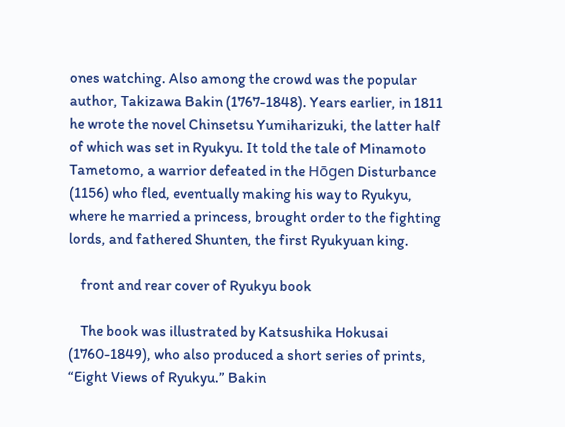ones watching. Also among the crowd was the popular author, Takizawa Bakin (1767-1848). Years earlier, in 1811 he wrote the novel Chinsetsu Yumiharizuki, the latter half of which was set in Ryukyu. It told the tale of Minamoto Tametomo, a warrior defeated in the Hōgen Disturbance (1156) who fled, eventually making his way to Ryukyu, where he married a princess, brought order to the fighting lords, and fathered Shunten, the first Ryukyuan king.

    front and rear cover of Ryukyu book

    The book was illustrated by Katsushika Hokusai (1760-1849), who also produced a short series of prints, “Eight Views of Ryukyu.” Bakin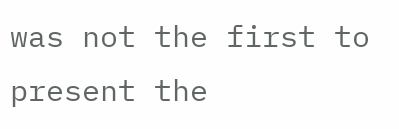was not the first to present the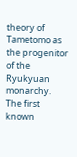theory of Tametomo as the progenitor of the Ryukyuan monarchy. The first known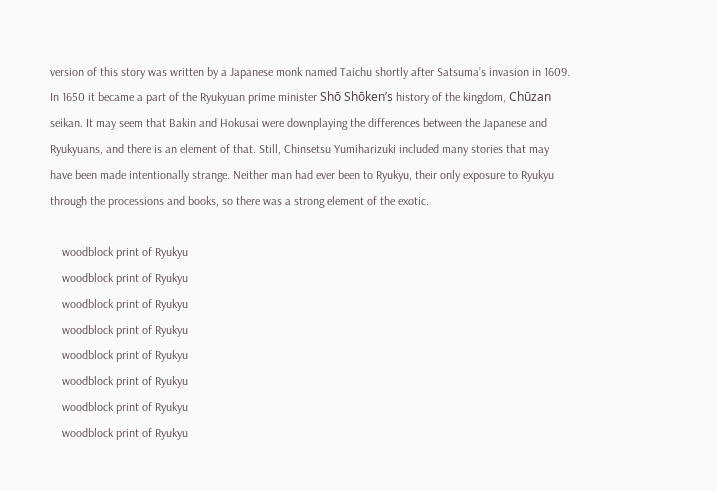version of this story was written by a Japanese monk named Taichu shortly after Satsuma’s invasion in 1609. In 1650 it became a part of the Ryukyuan prime minister Shō Shōken’s history of the kingdom, Chūzan seikan. It may seem that Bakin and Hokusai were downplaying the differences between the Japanese and Ryukyuans, and there is an element of that. Still, Chinsetsu Yumiharizuki included many stories that may have been made intentionally strange. Neither man had ever been to Ryukyu, their only exposure to Ryukyu through the processions and books, so there was a strong element of the exotic.

    woodblock print of Ryukyu
    woodblock print of Ryukyu
    woodblock print of Ryukyu
    woodblock print of Ryukyu
    woodblock print of Ryukyu
    woodblock print of Ryukyu
    woodblock print of Ryukyu
    woodblock print of Ryukyu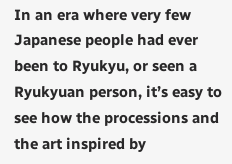In an era where very few Japanese people had ever been to Ryukyu, or seen a Ryukyuan person, it’s easy to see how the processions and the art inspired by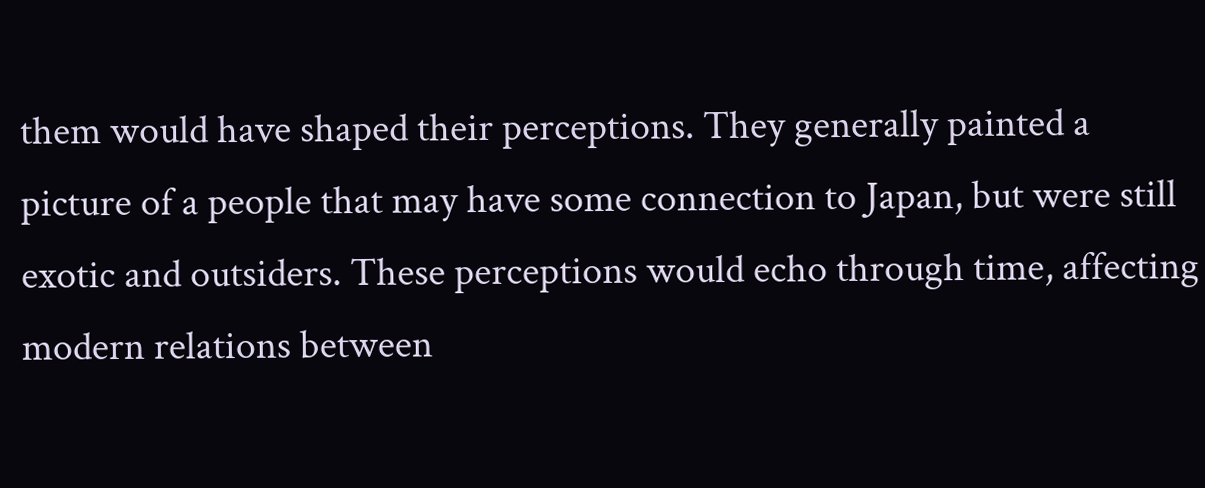them would have shaped their perceptions. They generally painted a picture of a people that may have some connection to Japan, but were still exotic and outsiders. These perceptions would echo through time, affecting modern relations between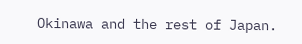Okinawa and the rest of Japan.